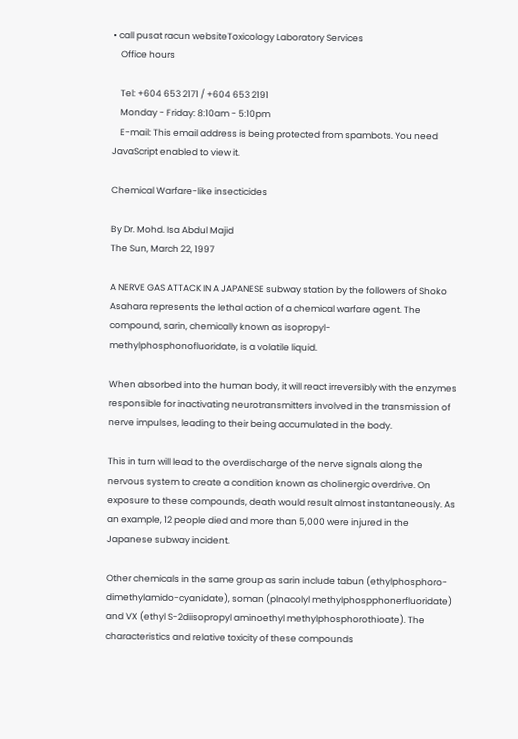• call pusat racun websiteToxicology Laboratory Services
    Office hours

    Tel: +604 653 2171 / +604 653 2191
    Monday - Friday: 8:10am - 5:10pm
    E-mail: This email address is being protected from spambots. You need JavaScript enabled to view it.

Chemical Warfare-like insecticides

By Dr. Mohd. Isa Abdul Majid
The Sun, March 22, 1997

A NERVE GAS ATTACK IN A JAPANESE subway station by the followers of Shoko Asahara represents the lethal action of a chemical warfare agent. The compound, sarin, chemically known as isopropyl-methylphosphonofluoridate, is a volatile liquid.

When absorbed into the human body, it will react irreversibly with the enzymes responsible for inactivating neurotransmitters involved in the transmission of nerve impulses, leading to their being accumulated in the body.

This in turn will lead to the overdischarge of the nerve signals along the nervous system to create a condition known as cholinergic overdrive. On exposure to these compounds, death would result almost instantaneously. As an example, 12 people died and more than 5,000 were injured in the Japanese subway incident.

Other chemicals in the same group as sarin include tabun (ethylphosphoro-dimethylamido-cyanidate), soman (plnacolyl methylphospphonerfluoridate) and VX (ethyl S-2diisopropyl aminoethyl methylphosphorothioate). The characteristics and relative toxicity of these compounds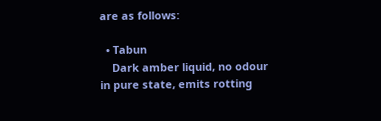are as follows:

  • Tabun
    Dark amber liquid, no odour in pure state, emits rotting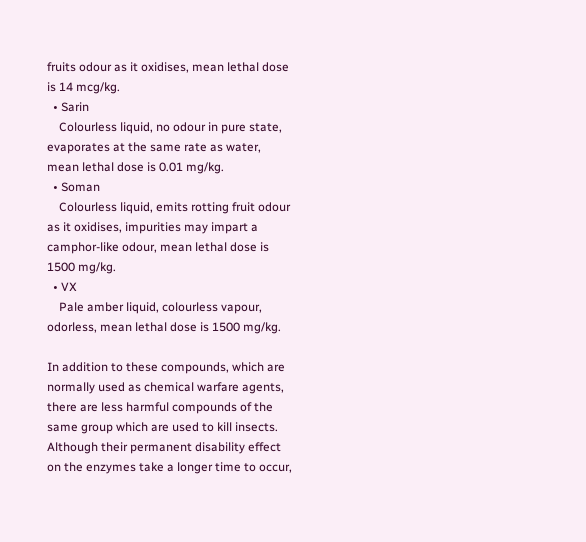fruits odour as it oxidises, mean lethal dose is 14 mcg/kg.
  • Sarin
    Colourless liquid, no odour in pure state, evaporates at the same rate as water, mean lethal dose is 0.01 mg/kg.
  • Soman
    Colourless liquid, emits rotting fruit odour as it oxidises, impurities may impart a camphor-like odour, mean lethal dose is 1500 mg/kg.
  • VX
    Pale amber liquid, colourless vapour, odorless, mean lethal dose is 1500 mg/kg.

In addition to these compounds, which are normally used as chemical warfare agents, there are less harmful compounds of the same group which are used to kill insects. Although their permanent disability effect on the enzymes take a longer time to occur,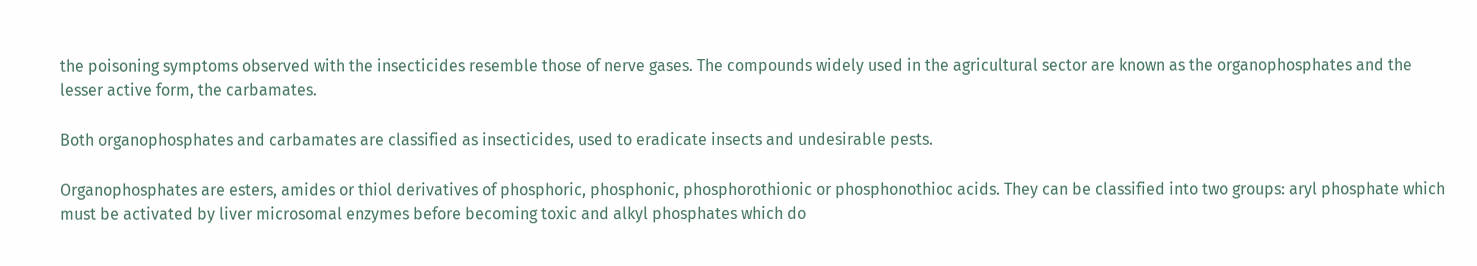the poisoning symptoms observed with the insecticides resemble those of nerve gases. The compounds widely used in the agricultural sector are known as the organophosphates and the lesser active form, the carbamates.

Both organophosphates and carbamates are classified as insecticides, used to eradicate insects and undesirable pests.

Organophosphates are esters, amides or thiol derivatives of phosphoric, phosphonic, phosphorothionic or phosphonothioc acids. They can be classified into two groups: aryl phosphate which must be activated by liver microsomal enzymes before becoming toxic and alkyl phosphates which do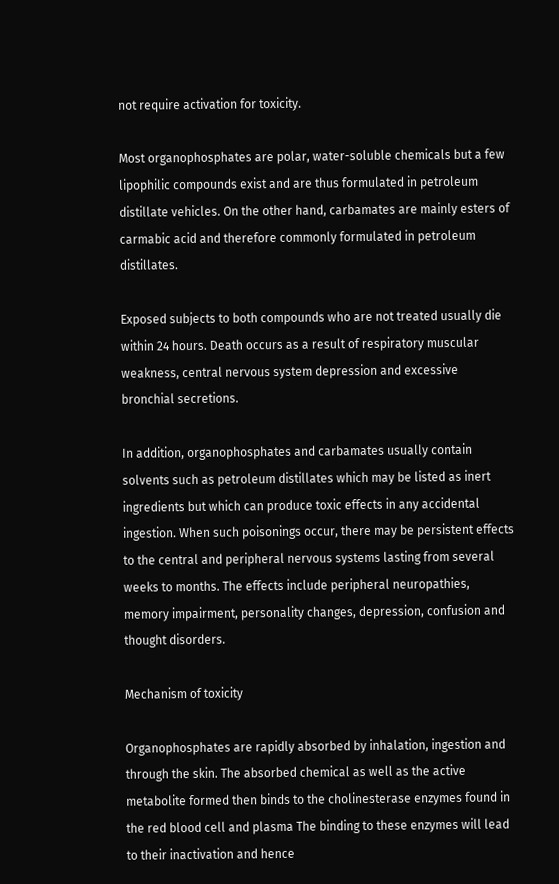not require activation for toxicity.

Most organophosphates are polar, water-soluble chemicals but a few lipophilic compounds exist and are thus formulated in petroleum distillate vehicles. On the other hand, carbamates are mainly esters of carmabic acid and therefore commonly formulated in petroleum distillates.

Exposed subjects to both compounds who are not treated usually die within 24 hours. Death occurs as a result of respiratory muscular weakness, central nervous system depression and excessive bronchial secretions.

In addition, organophosphates and carbamates usually contain solvents such as petroleum distillates which may be listed as inert ingredients but which can produce toxic effects in any accidental ingestion. When such poisonings occur, there may be persistent effects to the central and peripheral nervous systems lasting from several weeks to months. The effects include peripheral neuropathies, memory impairment, personality changes, depression, confusion and thought disorders.

Mechanism of toxicity

Organophosphates are rapidly absorbed by inhalation, ingestion and through the skin. The absorbed chemical as well as the active metabolite formed then binds to the cholinesterase enzymes found in the red blood cell and plasma The binding to these enzymes will lead to their inactivation and hence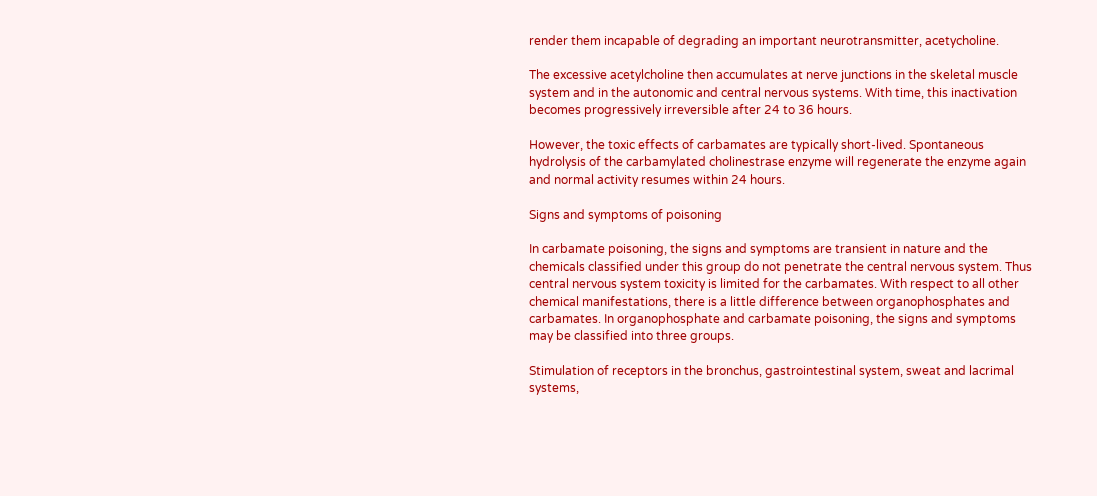render them incapable of degrading an important neurotransmitter, acetycholine.

The excessive acetylcholine then accumulates at nerve junctions in the skeletal muscle system and in the autonomic and central nervous systems. With time, this inactivation becomes progressively irreversible after 24 to 36 hours.

However, the toxic effects of carbamates are typically short-lived. Spontaneous hydrolysis of the carbamylated cholinestrase enzyme will regenerate the enzyme again and normal activity resumes within 24 hours.

Signs and symptoms of poisoning

In carbamate poisoning, the signs and symptoms are transient in nature and the chemicals classified under this group do not penetrate the central nervous system. Thus central nervous system toxicity is limited for the carbamates. With respect to all other chemical manifestations, there is a little difference between organophosphates and carbamates. In organophosphate and carbamate poisoning, the signs and symptoms may be classified into three groups.

Stimulation of receptors in the bronchus, gastrointestinal system, sweat and lacrimal systems,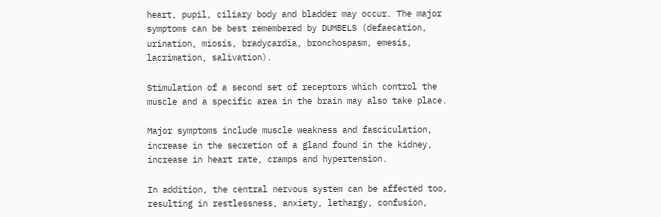heart, pupil, ciliary body and bladder may occur. The major symptoms can be best remembered by DUMBELS (defaecation, urination, miosis, bradycardia, bronchospasm, emesis, lacrimation, salivation).

Stimulation of a second set of receptors which control the muscle and a specific area in the brain may also take place.

Major symptoms include muscle weakness and fasciculation, increase in the secretion of a gland found in the kidney, increase in heart rate, cramps and hypertension.

In addition, the central nervous system can be affected too, resulting in restlessness, anxiety, lethargy, confusion,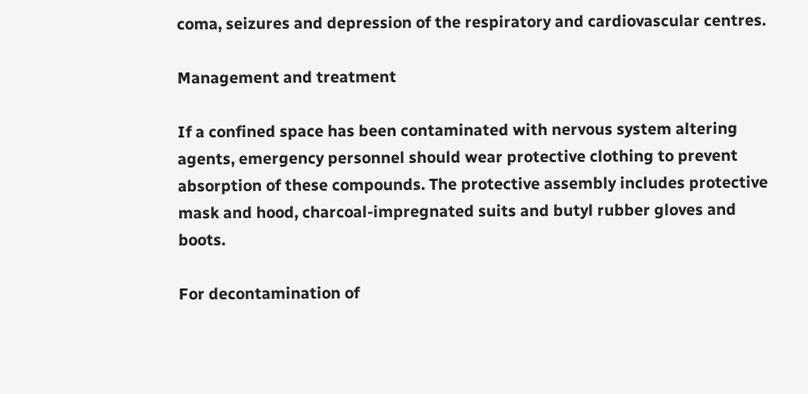coma, seizures and depression of the respiratory and cardiovascular centres.

Management and treatment

If a confined space has been contaminated with nervous system altering agents, emergency personnel should wear protective clothing to prevent absorption of these compounds. The protective assembly includes protective mask and hood, charcoal-impregnated suits and butyl rubber gloves and boots.

For decontamination of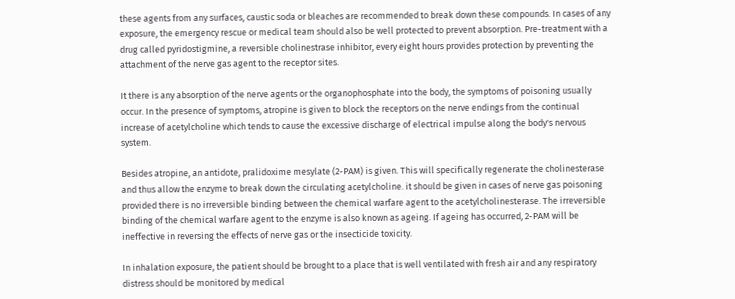these agents from any surfaces, caustic soda or bleaches are recommended to break down these compounds. In cases of any exposure, the emergency rescue or medical team should also be well protected to prevent absorption. Pre-treatment with a drug called pyridostigmine, a reversible cholinestrase inhibitor, every eight hours provides protection by preventing the attachment of the nerve gas agent to the receptor sites.

It there is any absorption of the nerve agents or the organophosphate into the body, the symptoms of poisoning usually occur. In the presence of symptoms, atropine is given to block the receptors on the nerve endings from the continual increase of acetylcholine which tends to cause the excessive discharge of electrical impulse along the body's nervous system.

Besides atropine, an antidote, pralidoxime mesylate (2-PAM) is given. This will specifically regenerate the cholinesterase and thus allow the enzyme to break down the circulating acetylcholine. it should be given in cases of nerve gas poisoning provided there is no irreversible binding between the chemical warfare agent to the acetylcholinesterase. The irreversible binding of the chemical warfare agent to the enzyme is also known as ageing. If ageing has occurred, 2-PAM will be ineffective in reversing the effects of nerve gas or the insecticide toxicity.

In inhalation exposure, the patient should be brought to a place that is well ventilated with fresh air and any respiratory distress should be monitored by medical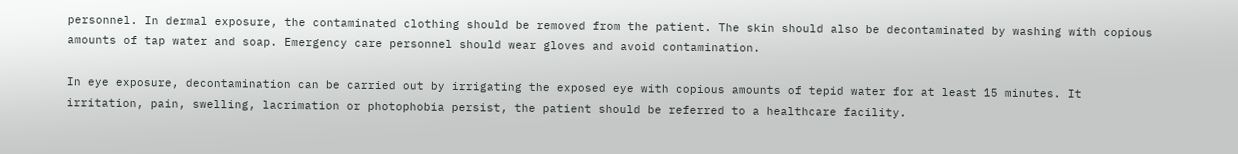personnel. In dermal exposure, the contaminated clothing should be removed from the patient. The skin should also be decontaminated by washing with copious amounts of tap water and soap. Emergency care personnel should wear gloves and avoid contamination.

In eye exposure, decontamination can be carried out by irrigating the exposed eye with copious amounts of tepid water for at least 15 minutes. It irritation, pain, swelling, lacrimation or photophobia persist, the patient should be referred to a healthcare facility.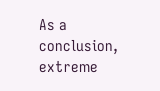As a conclusion, extreme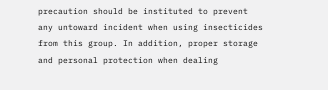precaution should be instituted to prevent any untoward incident when using insecticides from this group. In addition, proper storage and personal protection when dealing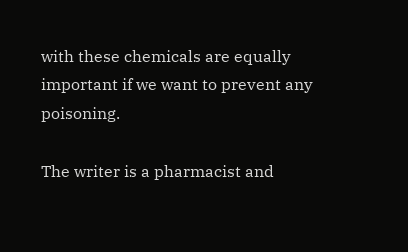with these chemicals are equally important if we want to prevent any poisoning.

The writer is a pharmacist and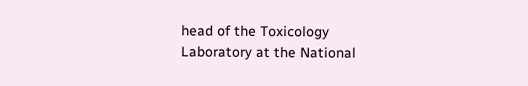head of the Toxicology Laboratory at the National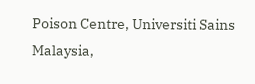Poison Centre, Universiti Sains Malaysia,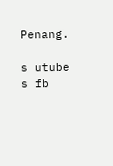Penang.

s utube s fb